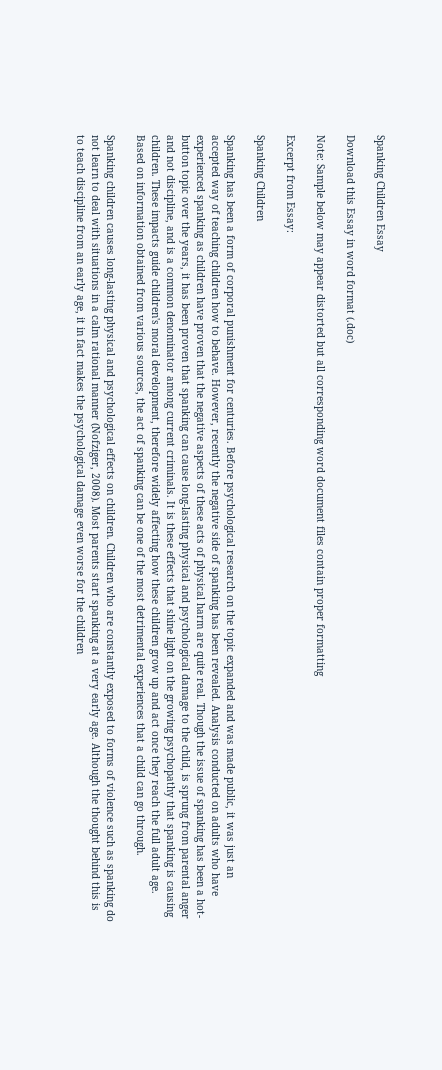Spanking Children Essay

Download this Essay in word format (.doc)

Note: Sample below may appear distorted but all corresponding word document files contain proper formatting

Excerpt from Essay:

Spanking Children

Spanking has been a form of corporal punishment for centuries. Before psychological research on the topic expanded and was made public, it was just an accepted way of teaching children how to behave. However, recently the negative side of spanking has been revealed. Analysis conducted on adults who have experienced spanking as children have proven that the negative aspects of these acts of physical harm are quite real. Though the issue of spanking has been a hot-button topic over the years, it has been proven that spanking can cause long-lasting physical and psychological damage to the child, is sprung from parental anger and not discipline, and is a common denominator among current criminals. It is these effects that shine light on the growing psychopathy that spanking is causing children. These impacts guide children's moral development, therefore widely affecting how these children grow up and act once they reach the full adult age. Based on information obtained from various sources, the act of spanking can be one of the most detrimental experiences that a child can go through.

Spanking children causes long-lasting physical and psychological effects on children. Children who are constantly exposed to forms of violence such as spanking do not learn to deal with situations in a calm rational manner (Nofziger, 2008). Most parents start spanking at a very early age. Although the thought behind this is to teach discipline from an early age, it in fact makes the psychological damage even worse for the children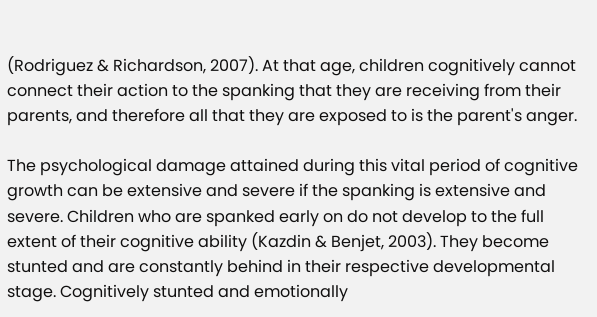(Rodriguez & Richardson, 2007). At that age, children cognitively cannot connect their action to the spanking that they are receiving from their parents, and therefore all that they are exposed to is the parent's anger.

The psychological damage attained during this vital period of cognitive growth can be extensive and severe if the spanking is extensive and severe. Children who are spanked early on do not develop to the full extent of their cognitive ability (Kazdin & Benjet, 2003). They become stunted and are constantly behind in their respective developmental stage. Cognitively stunted and emotionally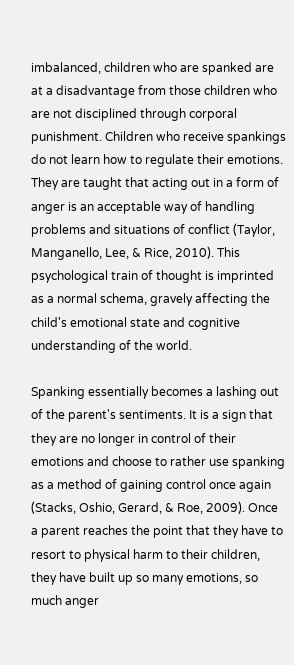imbalanced, children who are spanked are at a disadvantage from those children who are not disciplined through corporal punishment. Children who receive spankings do not learn how to regulate their emotions. They are taught that acting out in a form of anger is an acceptable way of handling problems and situations of conflict (Taylor, Manganello, Lee, & Rice, 2010). This psychological train of thought is imprinted as a normal schema, gravely affecting the child's emotional state and cognitive understanding of the world.

Spanking essentially becomes a lashing out of the parent's sentiments. It is a sign that they are no longer in control of their emotions and choose to rather use spanking as a method of gaining control once again (Stacks, Oshio, Gerard, & Roe, 2009). Once a parent reaches the point that they have to resort to physical harm to their children, they have built up so many emotions, so much anger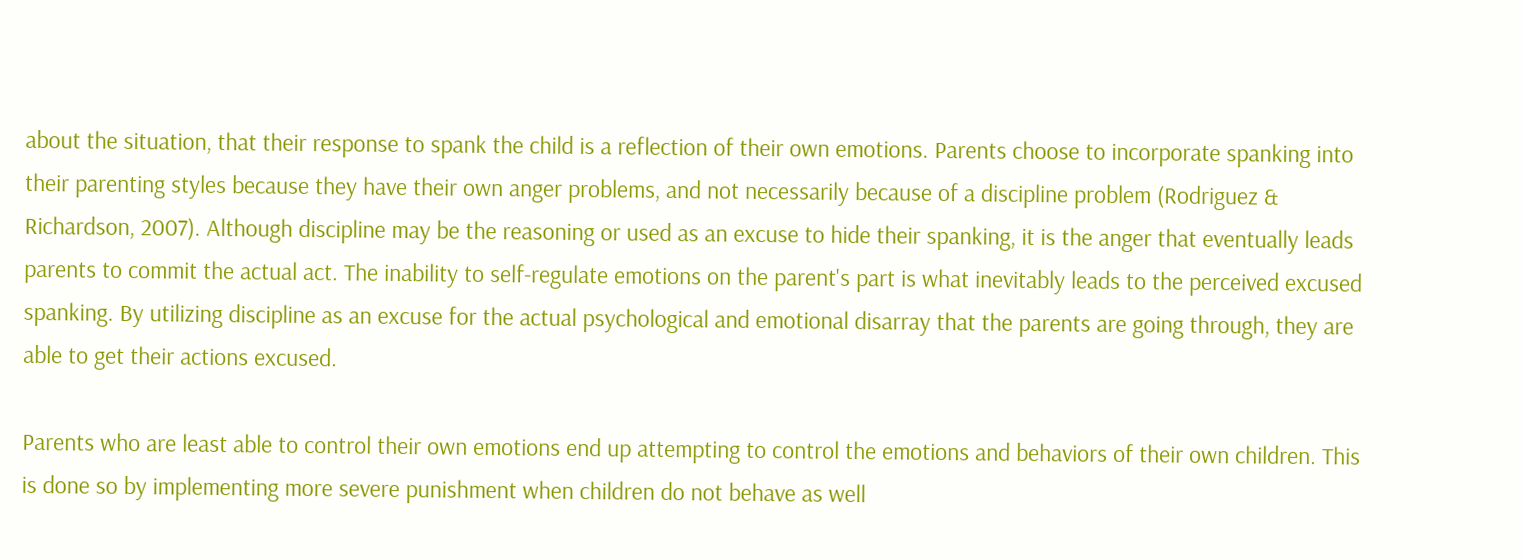about the situation, that their response to spank the child is a reflection of their own emotions. Parents choose to incorporate spanking into their parenting styles because they have their own anger problems, and not necessarily because of a discipline problem (Rodriguez & Richardson, 2007). Although discipline may be the reasoning or used as an excuse to hide their spanking, it is the anger that eventually leads parents to commit the actual act. The inability to self-regulate emotions on the parent's part is what inevitably leads to the perceived excused spanking. By utilizing discipline as an excuse for the actual psychological and emotional disarray that the parents are going through, they are able to get their actions excused.

Parents who are least able to control their own emotions end up attempting to control the emotions and behaviors of their own children. This is done so by implementing more severe punishment when children do not behave as well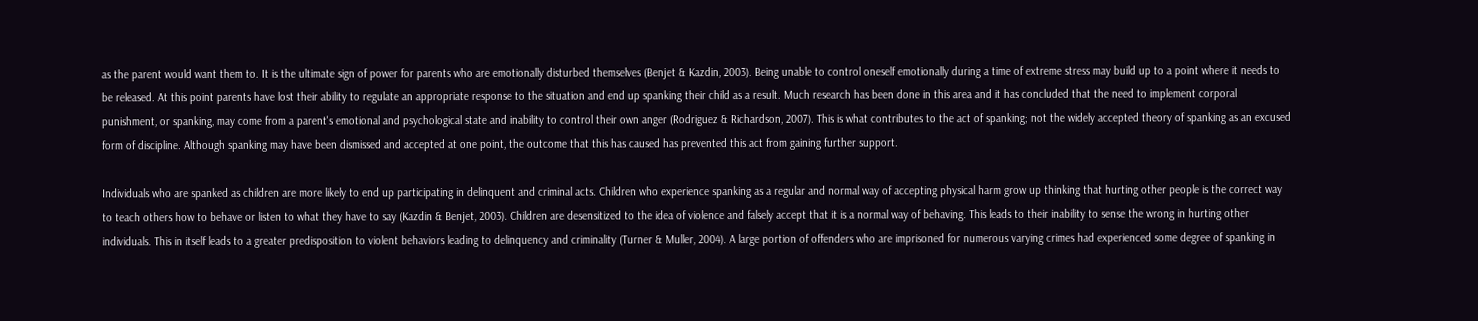as the parent would want them to. It is the ultimate sign of power for parents who are emotionally disturbed themselves (Benjet & Kazdin, 2003). Being unable to control oneself emotionally during a time of extreme stress may build up to a point where it needs to be released. At this point parents have lost their ability to regulate an appropriate response to the situation and end up spanking their child as a result. Much research has been done in this area and it has concluded that the need to implement corporal punishment, or spanking, may come from a parent's emotional and psychological state and inability to control their own anger (Rodriguez & Richardson, 2007). This is what contributes to the act of spanking; not the widely accepted theory of spanking as an excused form of discipline. Although spanking may have been dismissed and accepted at one point, the outcome that this has caused has prevented this act from gaining further support.

Individuals who are spanked as children are more likely to end up participating in delinquent and criminal acts. Children who experience spanking as a regular and normal way of accepting physical harm grow up thinking that hurting other people is the correct way to teach others how to behave or listen to what they have to say (Kazdin & Benjet, 2003). Children are desensitized to the idea of violence and falsely accept that it is a normal way of behaving. This leads to their inability to sense the wrong in hurting other individuals. This in itself leads to a greater predisposition to violent behaviors leading to delinquency and criminality (Turner & Muller, 2004). A large portion of offenders who are imprisoned for numerous varying crimes had experienced some degree of spanking in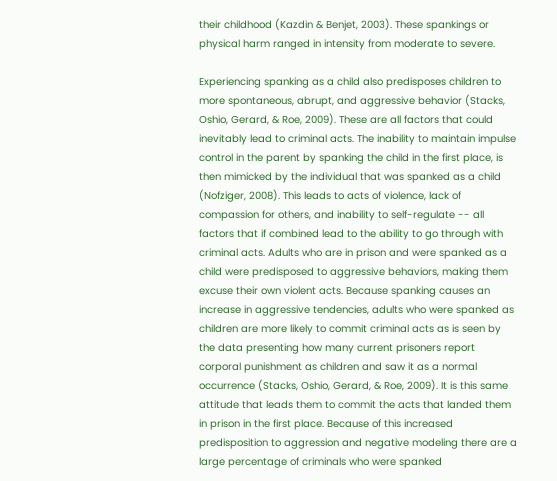their childhood (Kazdin & Benjet, 2003). These spankings or physical harm ranged in intensity from moderate to severe.

Experiencing spanking as a child also predisposes children to more spontaneous, abrupt, and aggressive behavior (Stacks, Oshio, Gerard, & Roe, 2009). These are all factors that could inevitably lead to criminal acts. The inability to maintain impulse control in the parent by spanking the child in the first place, is then mimicked by the individual that was spanked as a child (Nofziger, 2008). This leads to acts of violence, lack of compassion for others, and inability to self-regulate -- all factors that if combined lead to the ability to go through with criminal acts. Adults who are in prison and were spanked as a child were predisposed to aggressive behaviors, making them excuse their own violent acts. Because spanking causes an increase in aggressive tendencies, adults who were spanked as children are more likely to commit criminal acts as is seen by the data presenting how many current prisoners report corporal punishment as children and saw it as a normal occurrence (Stacks, Oshio, Gerard, & Roe, 2009). It is this same attitude that leads them to commit the acts that landed them in prison in the first place. Because of this increased predisposition to aggression and negative modeling there are a large percentage of criminals who were spanked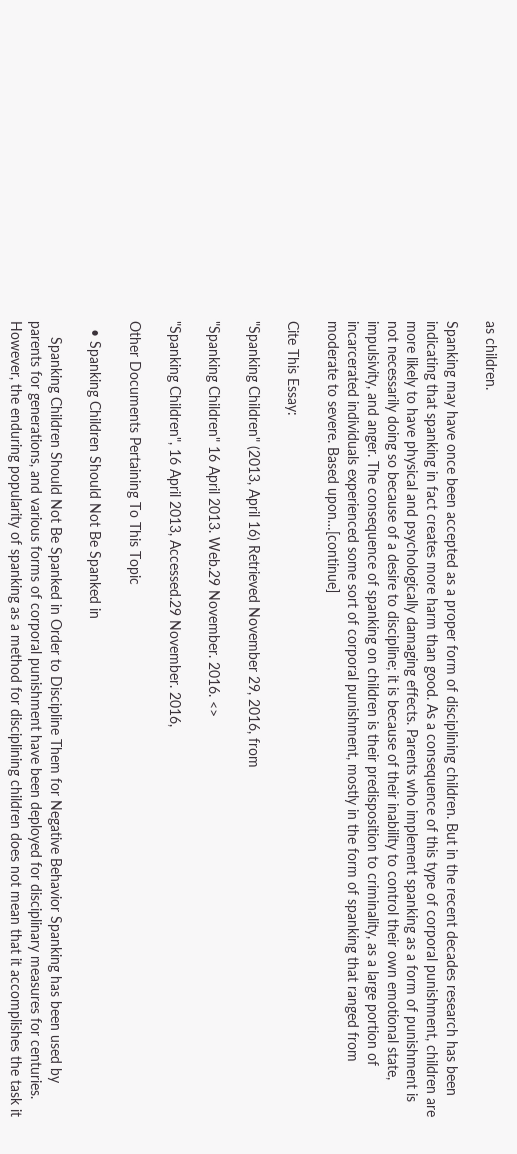as children.

Spanking may have once been accepted as a proper form of disciplining children. But in the recent decades research has been indicating that spanking in fact creates more harm than good. As a consequence of this type of corporal punishment, children are more likely to have physical and psychologically damaging effects. Parents who implement spanking as a form of punishment is not necessarily doing so because of a desire to discipline; it is because of their inability to control their own emotional state, impulsivity, and anger. The consequence of spanking on children is their predisposition to criminality, as a large portion of incarcerated individuals experienced some sort of corporal punishment, mostly in the form of spanking that ranged from moderate to severe. Based upon…[continue]

Cite This Essay:

"Spanking Children" (2013, April 16) Retrieved November 29, 2016, from

"Spanking Children" 16 April 2013. Web.29 November. 2016. <>

"Spanking Children", 16 April 2013, Accessed.29 November. 2016,

Other Documents Pertaining To This Topic

  • Spanking Children Should Not Be Spanked in

    Spanking Children Should Not Be Spanked in Order to Discipline Them for Negative Behavior Spanking has been used by parents for generations, and various forms of corporal punishment have been deployed for disciplinary measures for centuries. However, the enduring popularity of spanking as a method for disciplining children does not mean that it accomplishes the task it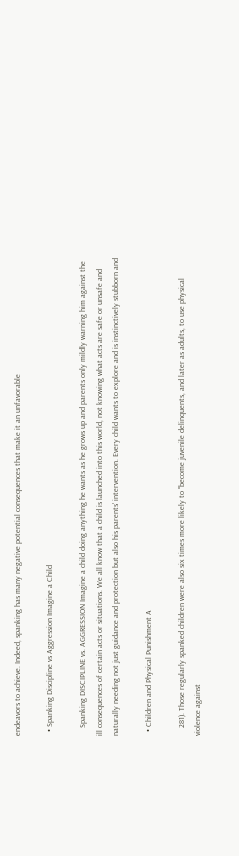endeavors to achieve. Indeed, spanking has many negative potential consequences that make it an unfavorable

  • Spanking Discipline vs Aggression Imagine a Child

    Spanking DISCIPLINE vs. AGGRESSION Imagine a child doing anything he wants as he grows up and parents only mildly warning him against the ill consequences of certain acts or situations. We all know that a child is launched into this world, not knowing what acts are safe or unsafe and naturally needing not just guidance and protection but also his parents' intervention. Every child wants to explore and is instinctively stubborn and

  • Children and Physical Punishment A

    281). Those regularly spanked children were also six times more likely to "become juvenile delinquents, and later as adults, to use physical violence against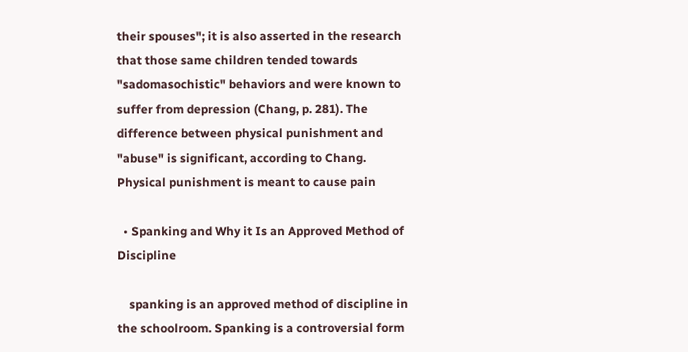their spouses"; it is also asserted in the research that those same children tended towards "sadomasochistic" behaviors and were known to suffer from depression (Chang, p. 281). The difference between physical punishment and "abuse" is significant, according to Chang. Physical punishment is meant to cause pain

  • Spanking and Why it Is an Approved Method of Discipline

    spanking is an approved method of discipline in the schoolroom. Spanking is a controversial form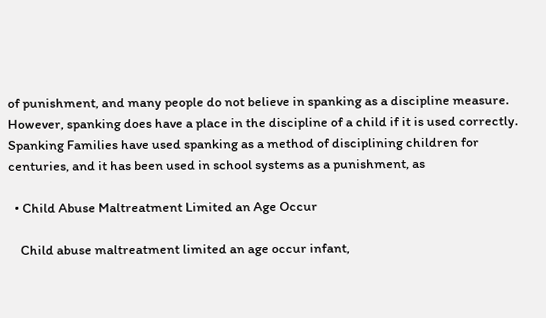of punishment, and many people do not believe in spanking as a discipline measure. However, spanking does have a place in the discipline of a child if it is used correctly. Spanking Families have used spanking as a method of disciplining children for centuries, and it has been used in school systems as a punishment, as

  • Child Abuse Maltreatment Limited an Age Occur

    Child abuse maltreatment limited an age occur infant,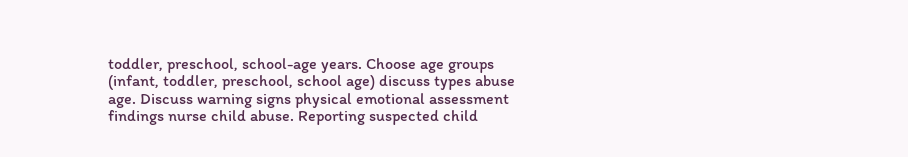toddler, preschool, school-age years. Choose age groups (infant, toddler, preschool, school age) discuss types abuse age. Discuss warning signs physical emotional assessment findings nurse child abuse. Reporting suspected child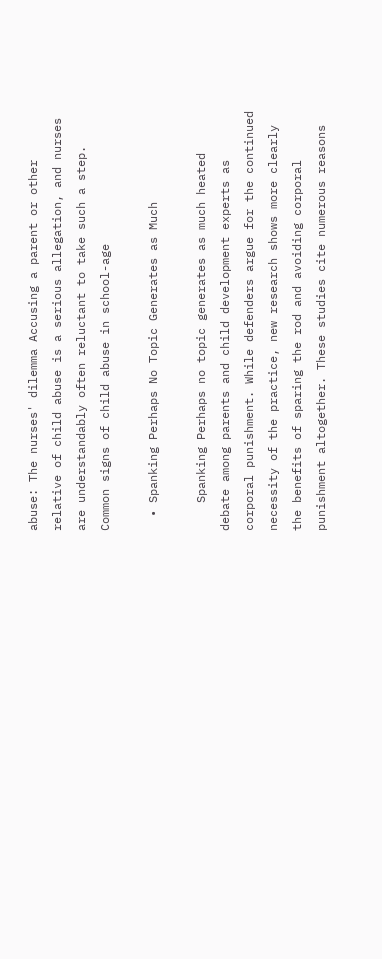abuse: The nurses' dilemma Accusing a parent or other relative of child abuse is a serious allegation, and nurses are understandably often reluctant to take such a step. Common signs of child abuse in school-age

  • Spanking Perhaps No Topic Generates as Much

    Spanking Perhaps no topic generates as much heated debate among parents and child development experts as corporal punishment. While defenders argue for the continued necessity of the practice, new research shows more clearly the benefits of sparing the rod and avoiding corporal punishment altogether. These studies cite numerous reasons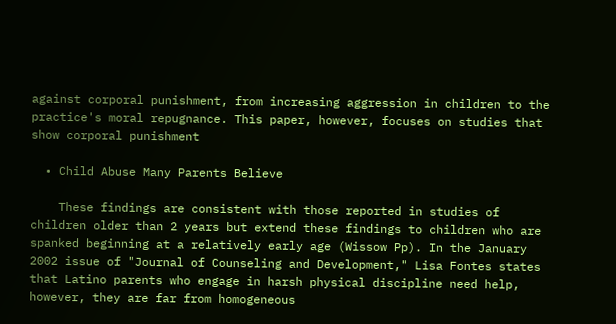against corporal punishment, from increasing aggression in children to the practice's moral repugnance. This paper, however, focuses on studies that show corporal punishment

  • Child Abuse Many Parents Believe

    These findings are consistent with those reported in studies of children older than 2 years but extend these findings to children who are spanked beginning at a relatively early age (Wissow Pp). In the January 2002 issue of "Journal of Counseling and Development," Lisa Fontes states that Latino parents who engage in harsh physical discipline need help, however, they are far from homogeneous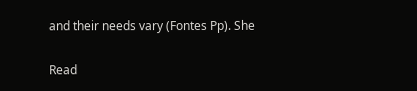and their needs vary (Fontes Pp). She

Read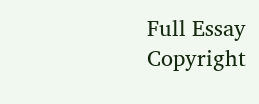Full Essay
Copyright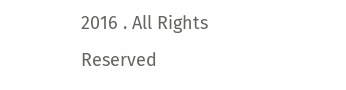2016 . All Rights Reserved